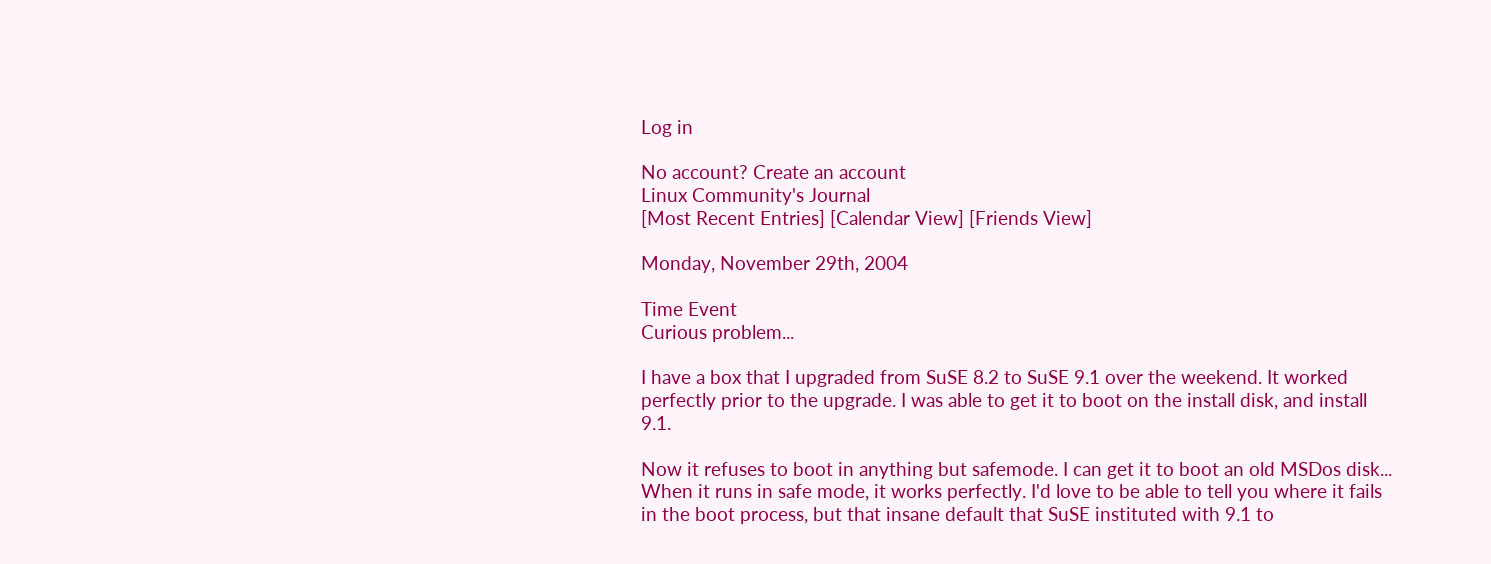Log in

No account? Create an account
Linux Community's Journal
[Most Recent Entries] [Calendar View] [Friends View]

Monday, November 29th, 2004

Time Event
Curious problem...

I have a box that I upgraded from SuSE 8.2 to SuSE 9.1 over the weekend. It worked perfectly prior to the upgrade. I was able to get it to boot on the install disk, and install 9.1.

Now it refuses to boot in anything but safemode. I can get it to boot an old MSDos disk... When it runs in safe mode, it works perfectly. I'd love to be able to tell you where it fails in the boot process, but that insane default that SuSE instituted with 9.1 to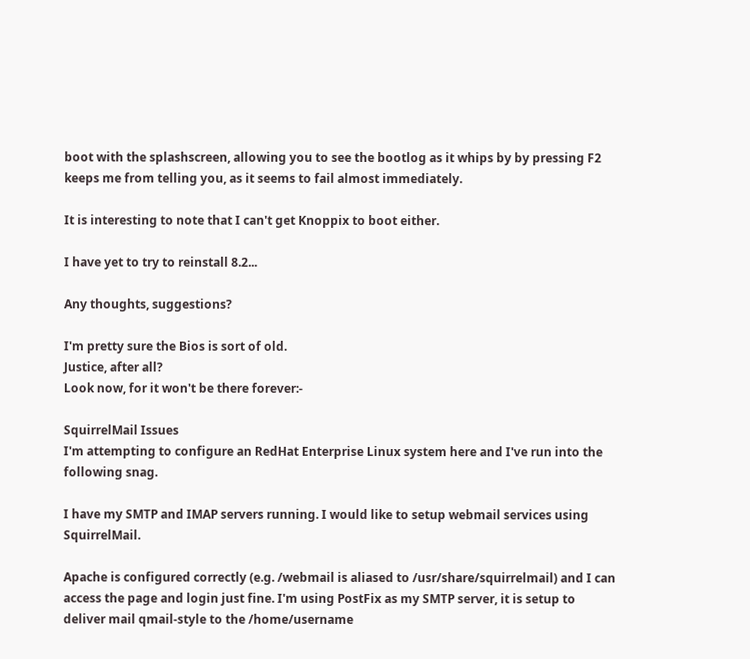boot with the splashscreen, allowing you to see the bootlog as it whips by by pressing F2 keeps me from telling you, as it seems to fail almost immediately.

It is interesting to note that I can't get Knoppix to boot either.

I have yet to try to reinstall 8.2...

Any thoughts, suggestions?

I'm pretty sure the Bios is sort of old.
Justice, after all?
Look now, for it won't be there forever:-

SquirrelMail Issues
I'm attempting to configure an RedHat Enterprise Linux system here and I've run into the following snag.

I have my SMTP and IMAP servers running. I would like to setup webmail services using SquirrelMail.

Apache is configured correctly (e.g. /webmail is aliased to /usr/share/squirrelmail) and I can access the page and login just fine. I'm using PostFix as my SMTP server, it is setup to deliver mail qmail-style to the /home/username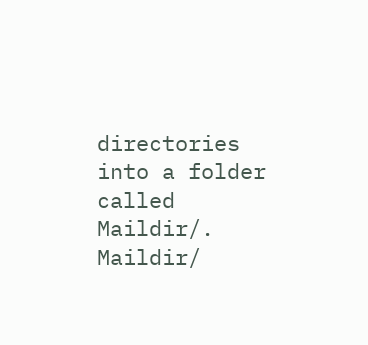directories into a folder called Maildir/. Maildir/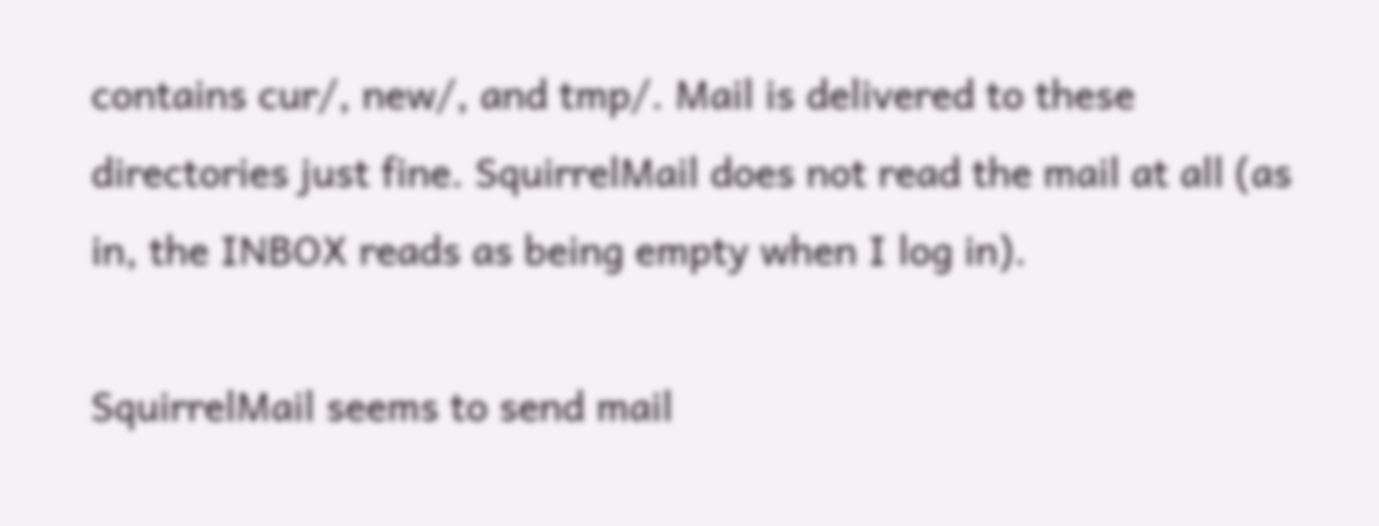contains cur/, new/, and tmp/. Mail is delivered to these directories just fine. SquirrelMail does not read the mail at all (as in, the INBOX reads as being empty when I log in).

SquirrelMail seems to send mail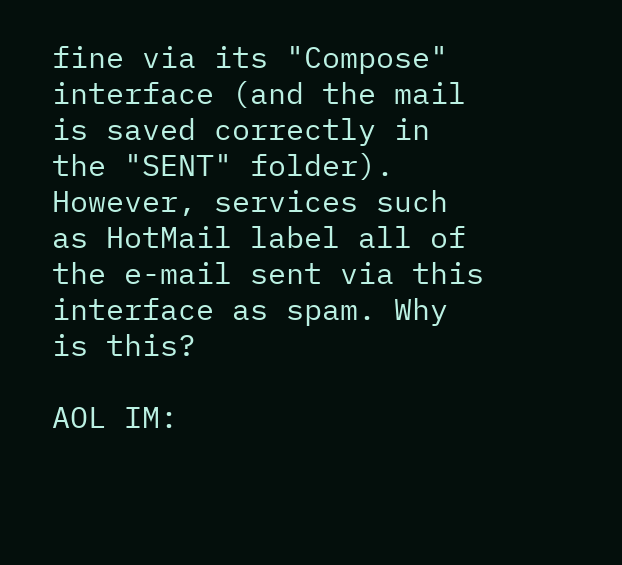fine via its "Compose" interface (and the mail is saved correctly in the "SENT" folder). However, services such as HotMail label all of the e-mail sent via this interface as spam. Why is this?

AOL IM: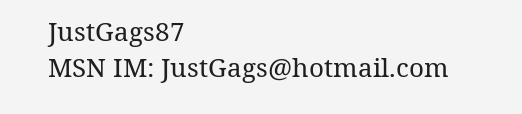JustGags87
MSN IM: JustGags@hotmail.com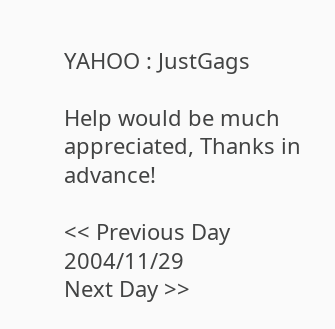YAHOO : JustGags

Help would be much appreciated, Thanks in advance!

<< Previous Day 2004/11/29
Next Day >>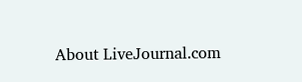About LiveJournal.com